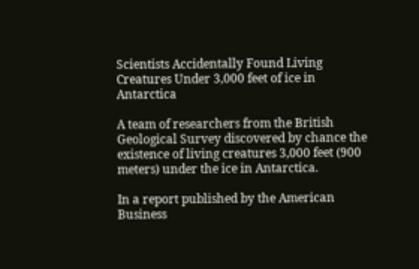Scientists Accidentally Found Living Creatures Under 3,000 feet of ice in Antarctica

A team of researchers from the British Geological Survey discovered by chance the existence of living creatures 3,000 feet (900 meters) under the ice in Antarctica.

In a report published by the American Business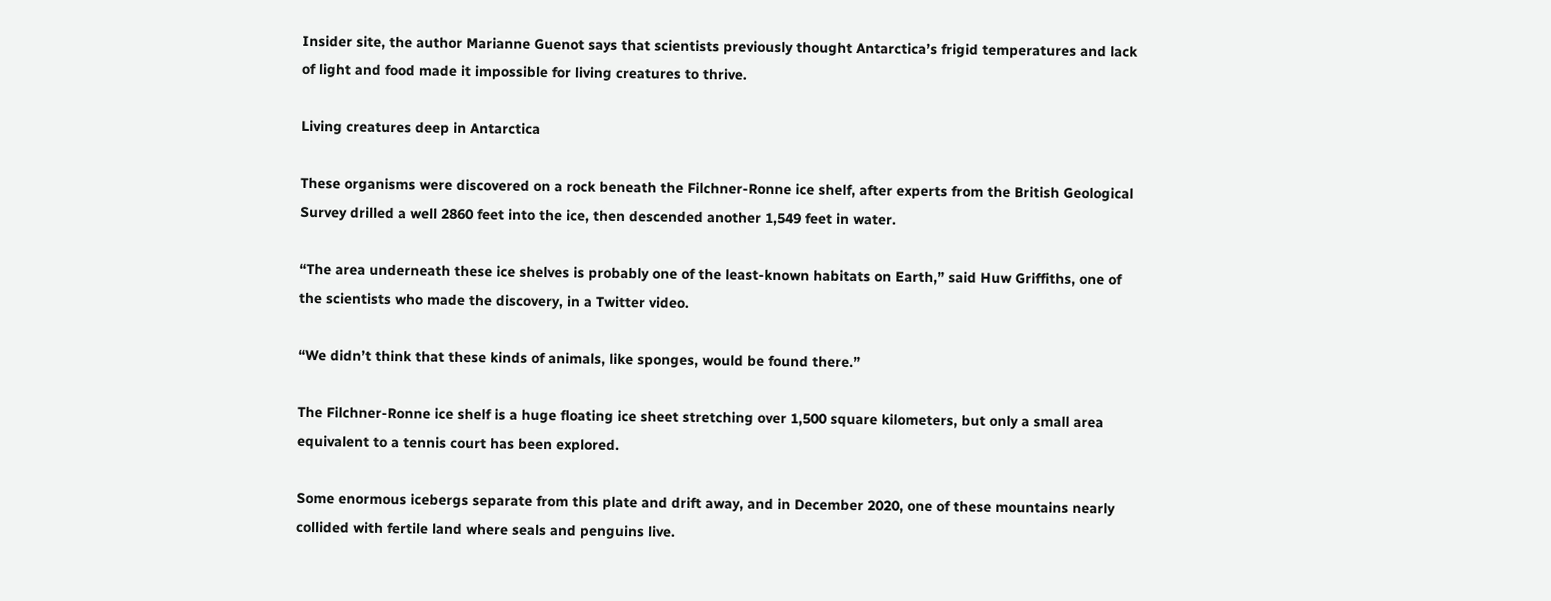Insider site, the author Marianne Guenot says that scientists previously thought Antarctica’s frigid temperatures and lack of light and food made it impossible for living creatures to thrive.

Living creatures deep in Antarctica

These organisms were discovered on a rock beneath the Filchner-Ronne ice shelf, after experts from the British Geological Survey drilled a well 2860 feet into the ice, then descended another 1,549 feet in water.

“The area underneath these ice shelves is probably one of the least-known habitats on Earth,” said Huw Griffiths, one of the scientists who made the discovery, in a Twitter video.

“We didn’t think that these kinds of animals, like sponges, would be found there.”

The Filchner-Ronne ice shelf is a huge floating ice sheet stretching over 1,500 square kilometers, but only a small area equivalent to a tennis court has been explored.

Some enormous icebergs separate from this plate and drift away, and in December 2020, one of these mountains nearly collided with fertile land where seals and penguins live.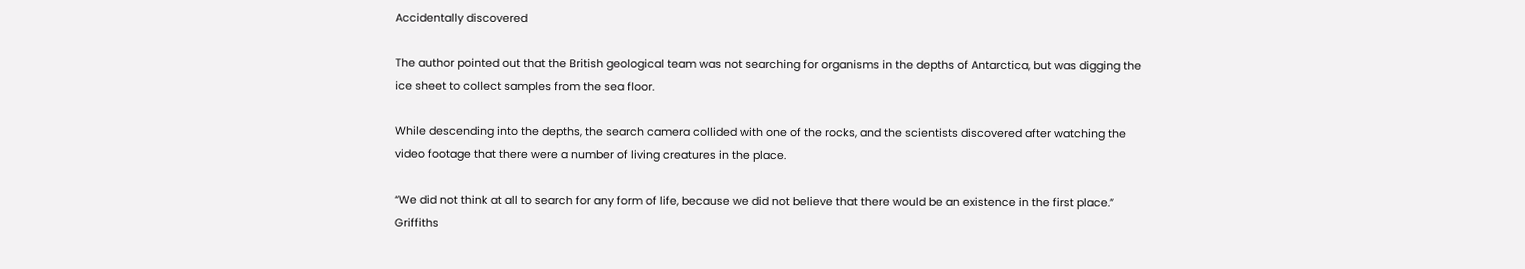Accidentally discovered

The author pointed out that the British geological team was not searching for organisms in the depths of Antarctica, but was digging the ice sheet to collect samples from the sea floor.

While descending into the depths, the search camera collided with one of the rocks, and the scientists discovered after watching the video footage that there were a number of living creatures in the place.

“We did not think at all to search for any form of life, because we did not believe that there would be an existence in the first place.” Griffiths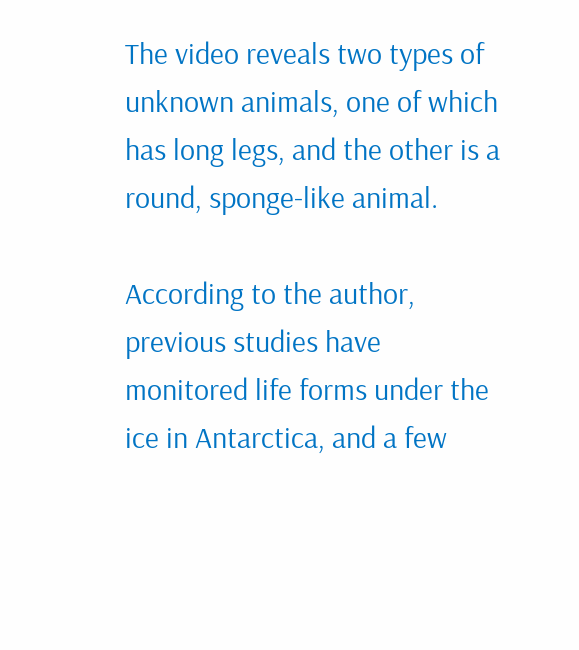The video reveals two types of unknown animals, one of which has long legs, and the other is a round, sponge-like animal.

According to the author, previous studies have monitored life forms under the ice in Antarctica, and a few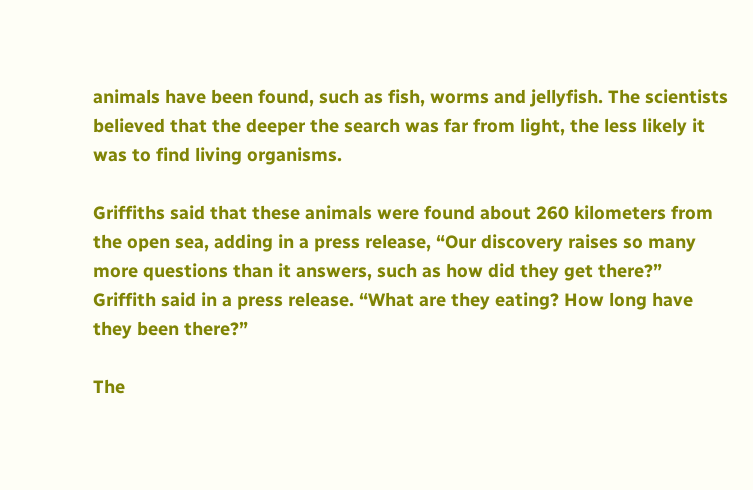animals have been found, such as fish, worms and jellyfish. The scientists believed that the deeper the search was far from light, the less likely it was to find living organisms.

Griffiths said that these animals were found about 260 kilometers from the open sea, adding in a press release, “Our discovery raises so many more questions than it answers, such as how did they get there?” Griffith said in a press release. “What are they eating? How long have they been there?”

The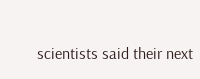scientists said their next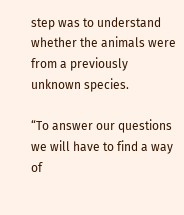step was to understand whether the animals were from a previously unknown species.

“To answer our questions we will have to find a way of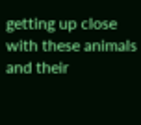getting up close with these animals and their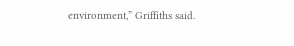environment,” Griffiths said.